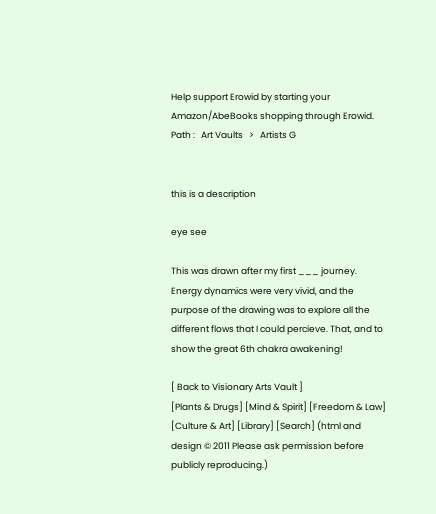Help support Erowid by starting your Amazon/AbeBooks shopping through Erowid.
Path :   Art Vaults   >   Artists G


this is a description

eye see

This was drawn after my first ___ journey. Energy dynamics were very vivid, and the purpose of the drawing was to explore all the different flows that I could percieve. That, and to show the great 6th chakra awakening!

[ Back to Visionary Arts Vault ]
[Plants & Drugs] [Mind & Spirit] [Freedom & Law] [Culture & Art] [Library] [Search] (html and design © 2011 Please ask permission before publicly reproducing.)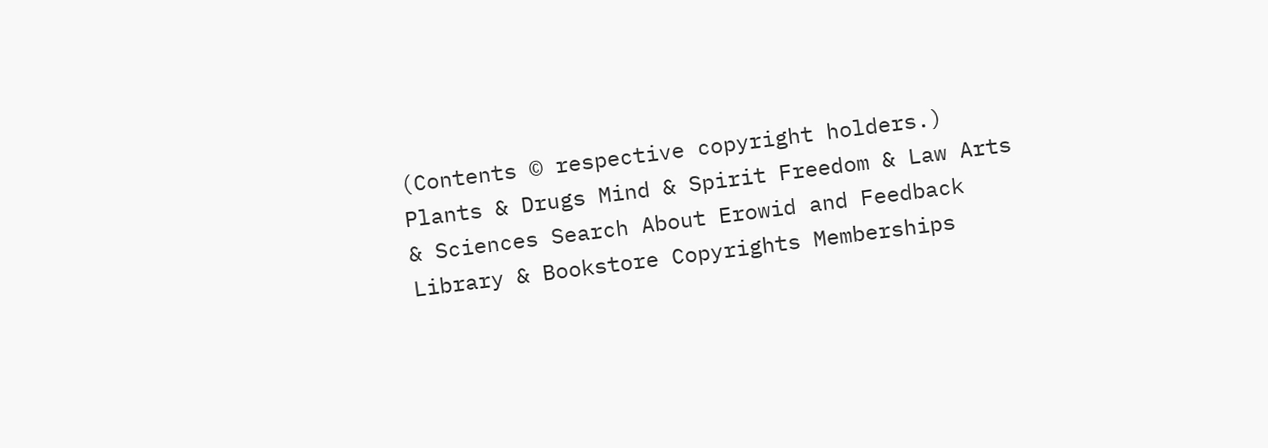(Contents © respective copyright holders.) Plants & Drugs Mind & Spirit Freedom & Law Arts & Sciences Search About Erowid and Feedback Library & Bookstore Copyrights Memberships